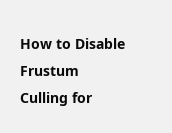How to Disable Frustum Culling for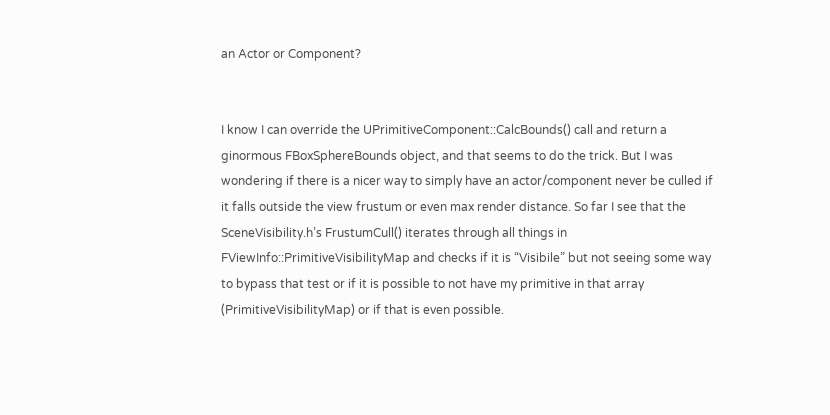an Actor or Component?


I know I can override the UPrimitiveComponent::CalcBounds() call and return a ginormous FBoxSphereBounds object, and that seems to do the trick. But I was wondering if there is a nicer way to simply have an actor/component never be culled if it falls outside the view frustum or even max render distance. So far I see that the SceneVisibility.h’s FrustumCull() iterates through all things in FViewInfo::PrimitiveVisibilityMap and checks if it is “Visibile” but not seeing some way to bypass that test or if it is possible to not have my primitive in that array (PrimitiveVisibilityMap) or if that is even possible.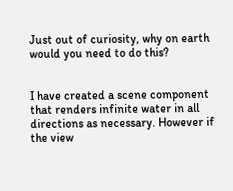Just out of curiosity, why on earth would you need to do this?


I have created a scene component that renders infinite water in all directions as necessary. However if the view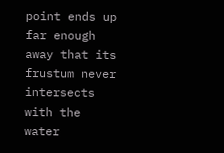point ends up far enough away that its frustum never intersects with the water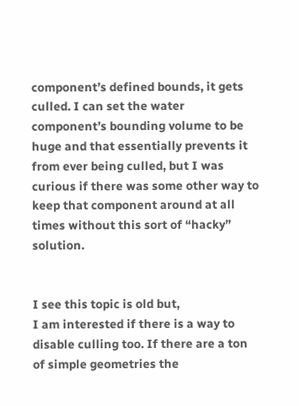component’s defined bounds, it gets culled. I can set the water component’s bounding volume to be huge and that essentially prevents it from ever being culled, but I was curious if there was some other way to keep that component around at all times without this sort of “hacky” solution.


I see this topic is old but,
I am interested if there is a way to disable culling too. If there are a ton of simple geometries the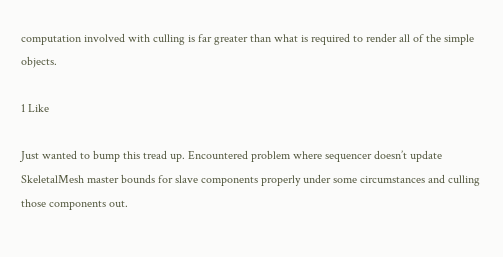computation involved with culling is far greater than what is required to render all of the simple objects.

1 Like

Just wanted to bump this tread up. Encountered problem where sequencer doesn’t update SkeletalMesh master bounds for slave components properly under some circumstances and culling those components out.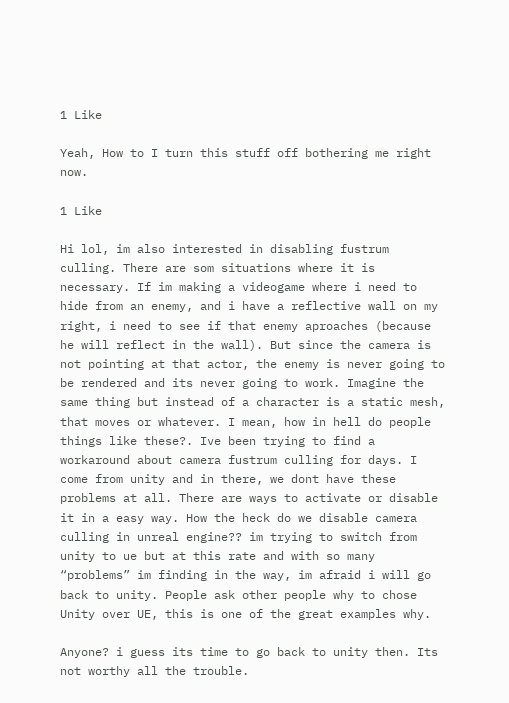1 Like

Yeah, How to I turn this stuff off bothering me right now.

1 Like

Hi lol, im also interested in disabling fustrum culling. There are som situations where it is necessary. If im making a videogame where i need to hide from an enemy, and i have a reflective wall on my right, i need to see if that enemy aproaches (because he will reflect in the wall). But since the camera is not pointing at that actor, the enemy is never going to be rendered and its never going to work. Imagine the same thing but instead of a character is a static mesh, that moves or whatever. I mean, how in hell do people things like these?. Ive been trying to find a workaround about camera fustrum culling for days. I come from unity and in there, we dont have these problems at all. There are ways to activate or disable it in a easy way. How the heck do we disable camera culling in unreal engine?? im trying to switch from unity to ue but at this rate and with so many “problems” im finding in the way, im afraid i will go back to unity. People ask other people why to chose Unity over UE, this is one of the great examples why.

Anyone? i guess its time to go back to unity then. Its not worthy all the trouble.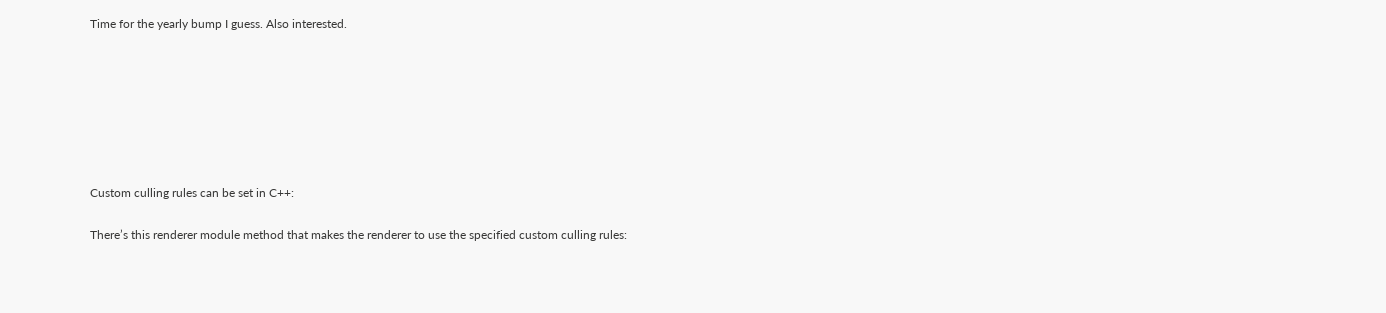Time for the yearly bump I guess. Also interested.







Custom culling rules can be set in C++:

There’s this renderer module method that makes the renderer to use the specified custom culling rules: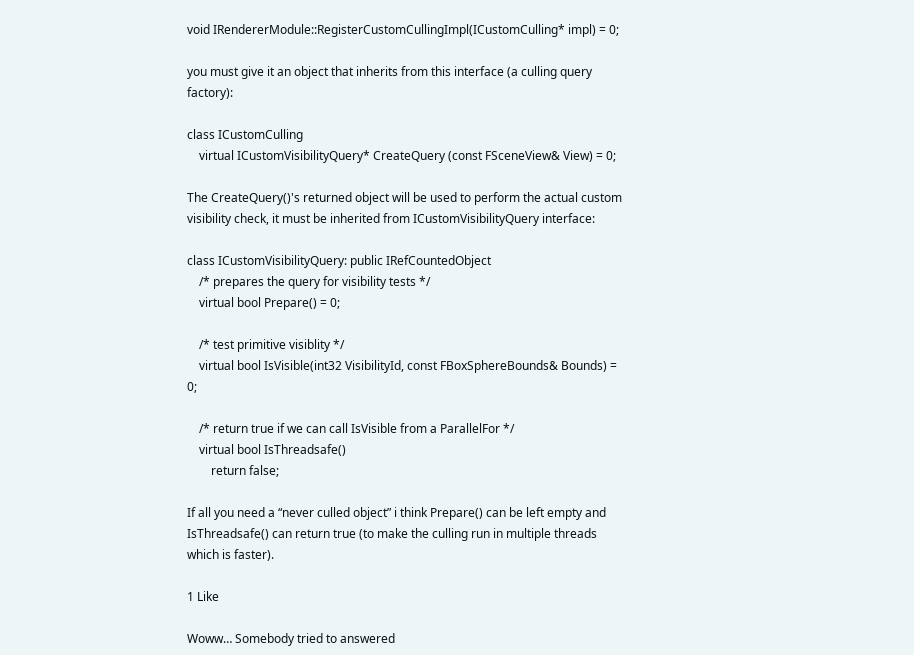void IRendererModule::RegisterCustomCullingImpl(ICustomCulling* impl) = 0;

you must give it an object that inherits from this interface (a culling query factory):

class ICustomCulling
    virtual ICustomVisibilityQuery* CreateQuery (const FSceneView& View) = 0;

The CreateQuery()'s returned object will be used to perform the actual custom visibility check, it must be inherited from ICustomVisibilityQuery interface:

class ICustomVisibilityQuery: public IRefCountedObject
    /* prepares the query for visibility tests */
    virtual bool Prepare() = 0;

    /* test primitive visiblity */
    virtual bool IsVisible(int32 VisibilityId, const FBoxSphereBounds& Bounds) = 0;

    /* return true if we can call IsVisible from a ParallelFor */
    virtual bool IsThreadsafe()
        return false;

If all you need a “never culled object” i think Prepare() can be left empty and IsThreadsafe() can return true (to make the culling run in multiple threads which is faster).

1 Like

Woww… Somebody tried to answered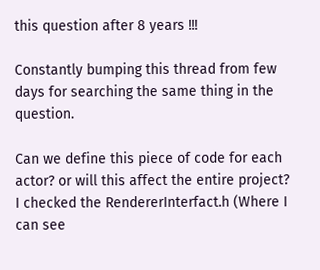this question after 8 years !!!

Constantly bumping this thread from few days for searching the same thing in the question.

Can we define this piece of code for each actor? or will this affect the entire project?
I checked the RendererInterfact.h (Where I can see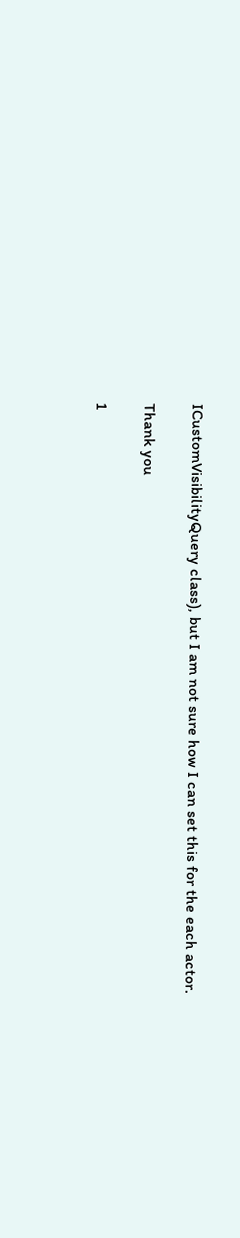ICustomVisibilityQuery class), but I am not sure how I can set this for the each actor.

Thank you

1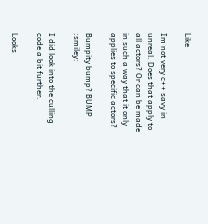Like

Im not very c++ savy in unreal. Does that apply to all actors? Or can be made in such a way that it only applies to specific actors?

Bumpity bump? BUMP :smiley:

I did look into the culling code a bit further.

Looks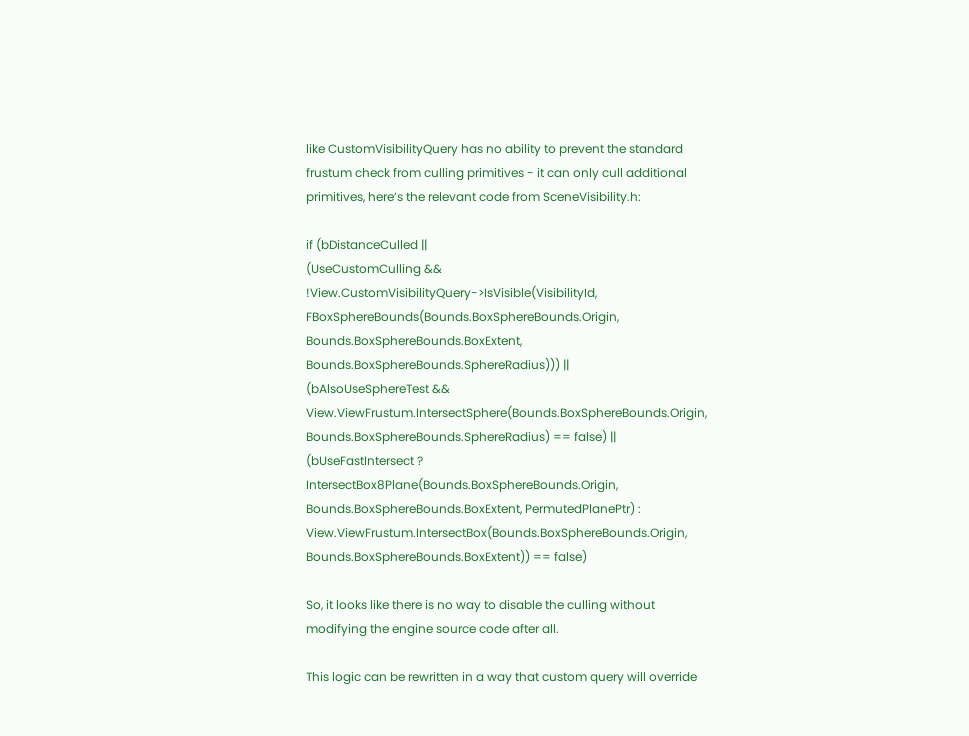like CustomVisibilityQuery has no ability to prevent the standard frustum check from culling primitives - it can only cull additional primitives, here’s the relevant code from SceneVisibility.h:

if (bDistanceCulled ||
(UseCustomCulling && !View.CustomVisibilityQuery->IsVisible(VisibilityId, FBoxSphereBounds(Bounds.BoxSphereBounds.Origin, Bounds.BoxSphereBounds.BoxExtent, Bounds.BoxSphereBounds.SphereRadius))) ||
(bAlsoUseSphereTest && View.ViewFrustum.IntersectSphere(Bounds.BoxSphereBounds.Origin, Bounds.BoxSphereBounds.SphereRadius) == false) ||
(bUseFastIntersect ? IntersectBox8Plane(Bounds.BoxSphereBounds.Origin, Bounds.BoxSphereBounds.BoxExtent, PermutedPlanePtr) : View.ViewFrustum.IntersectBox(Bounds.BoxSphereBounds.Origin, Bounds.BoxSphereBounds.BoxExtent)) == false)

So, it looks like there is no way to disable the culling without modifying the engine source code after all.

This logic can be rewritten in a way that custom query will override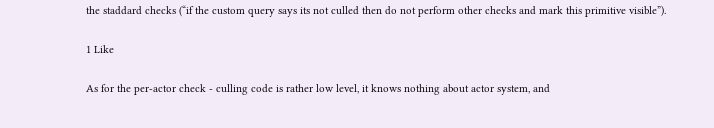the staddard checks (“if the custom query says its not culled then do not perform other checks and mark this primitive visible”).

1 Like

As for the per-actor check - culling code is rather low level, it knows nothing about actor system, and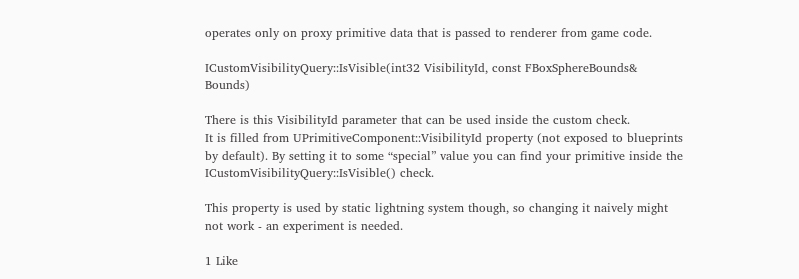operates only on proxy primitive data that is passed to renderer from game code.

ICustomVisibilityQuery::IsVisible(int32 VisibilityId, const FBoxSphereBounds& Bounds)

There is this VisibilityId parameter that can be used inside the custom check.
It is filled from UPrimitiveComponent::VisibilityId property (not exposed to blueprints by default). By setting it to some “special” value you can find your primitive inside the ICustomVisibilityQuery::IsVisible() check.

This property is used by static lightning system though, so changing it naively might not work - an experiment is needed.

1 Like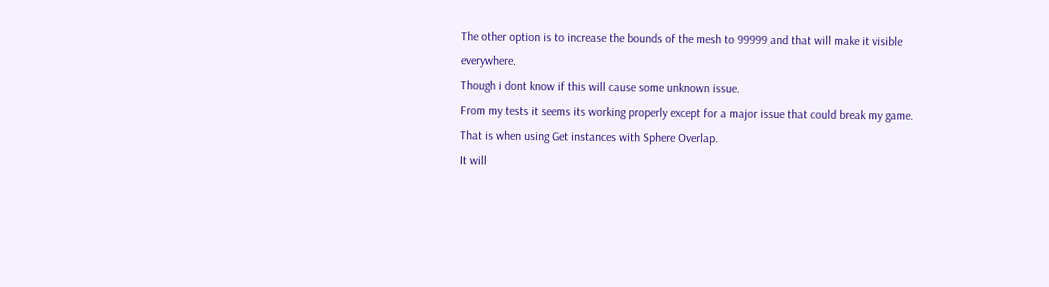The other option is to increase the bounds of the mesh to 99999 and that will make it visible everywhere.
Though i dont know if this will cause some unknown issue.
From my tests it seems its working properly except for a major issue that could break my game.
That is when using Get instances with Sphere Overlap.
It will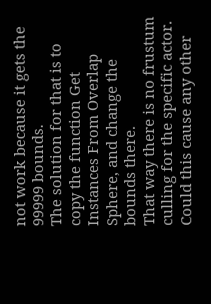not work because it gets the 99999 bounds.
The solution for that is to copy the function Get Instances From Overlap Sphere, and change the bounds there.
That way there is no frustum culling for the specific actor.
Could this cause any other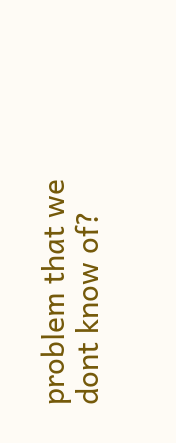problem that we dont know of?